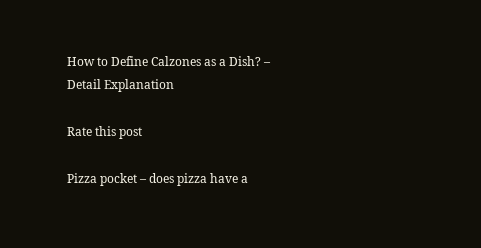How to Define Calzones as a Dish? – Detail Explanation

Rate this post

Pizza pocket – does pizza have a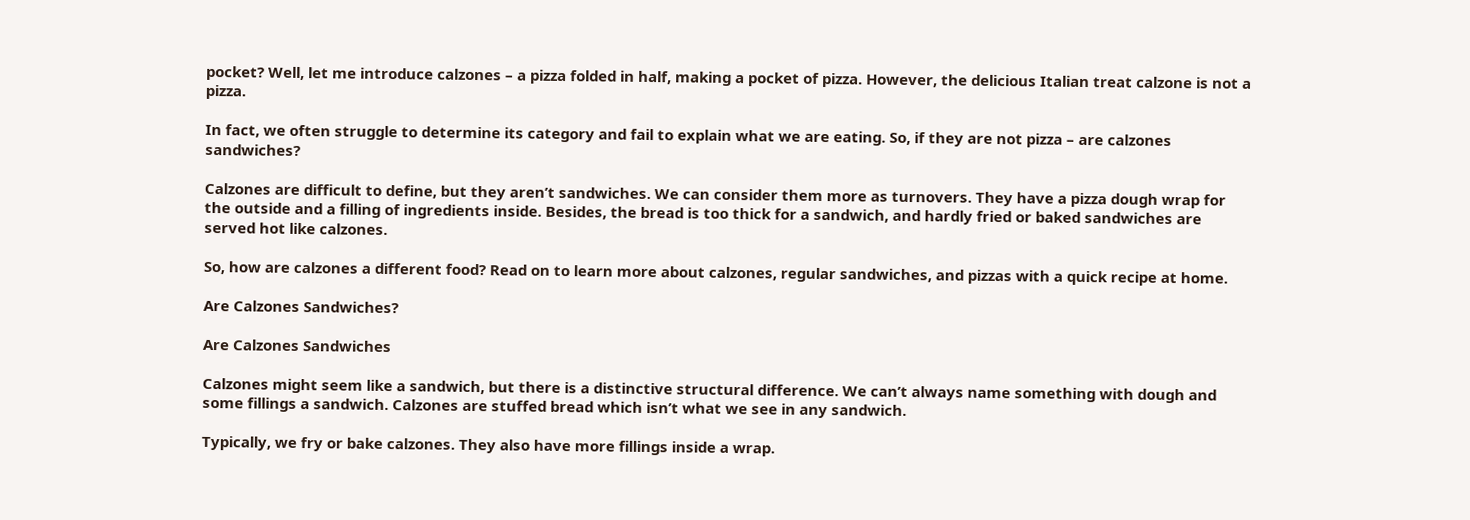pocket? Well, let me introduce calzones – a pizza folded in half, making a pocket of pizza. However, the delicious Italian treat calzone is not a pizza.

In fact, we often struggle to determine its category and fail to explain what we are eating. So, if they are not pizza – are calzones sandwiches?

Calzones are difficult to define, but they aren’t sandwiches. We can consider them more as turnovers. They have a pizza dough wrap for the outside and a filling of ingredients inside. Besides, the bread is too thick for a sandwich, and hardly fried or baked sandwiches are served hot like calzones.

So, how are calzones a different food? Read on to learn more about calzones, regular sandwiches, and pizzas with a quick recipe at home.

Are Calzones Sandwiches?

Are Calzones Sandwiches

Calzones might seem like a sandwich, but there is a distinctive structural difference. We can’t always name something with dough and some fillings a sandwich. Calzones are stuffed bread which isn’t what we see in any sandwich.

Typically, we fry or bake calzones. They also have more fillings inside a wrap.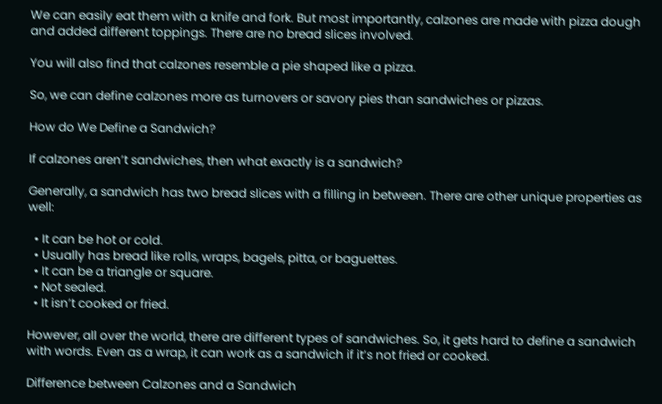We can easily eat them with a knife and fork. But most importantly, calzones are made with pizza dough and added different toppings. There are no bread slices involved.

You will also find that calzones resemble a pie shaped like a pizza.

So, we can define calzones more as turnovers or savory pies than sandwiches or pizzas.

How do We Define a Sandwich?

If calzones aren’t sandwiches, then what exactly is a sandwich?

Generally, a sandwich has two bread slices with a filling in between. There are other unique properties as well:

  • It can be hot or cold.
  • Usually has bread like rolls, wraps, bagels, pitta, or baguettes.
  • It can be a triangle or square.
  • Not sealed.
  • It isn’t cooked or fried.

However, all over the world, there are different types of sandwiches. So, it gets hard to define a sandwich with words. Even as a wrap, it can work as a sandwich if it’s not fried or cooked.

Difference between Calzones and a Sandwich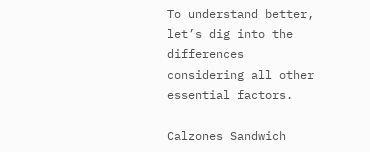To understand better, let’s dig into the differences considering all other essential factors.

Calzones Sandwich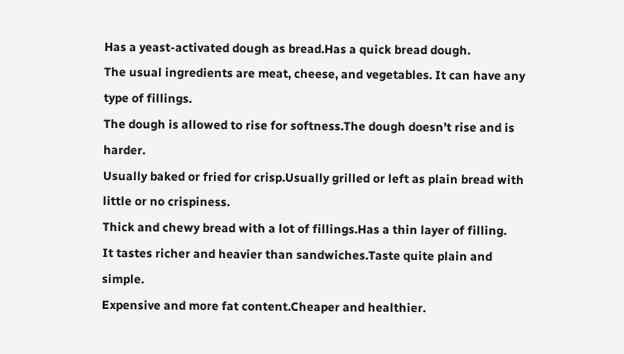Has a yeast-activated dough as bread.Has a quick bread dough.
The usual ingredients are meat, cheese, and vegetables. It can have any type of fillings.
The dough is allowed to rise for softness.The dough doesn’t rise and is harder.
Usually baked or fried for crisp.Usually grilled or left as plain bread with little or no crispiness.
Thick and chewy bread with a lot of fillings.Has a thin layer of filling.
It tastes richer and heavier than sandwiches.Taste quite plain and simple.
Expensive and more fat content.Cheaper and healthier.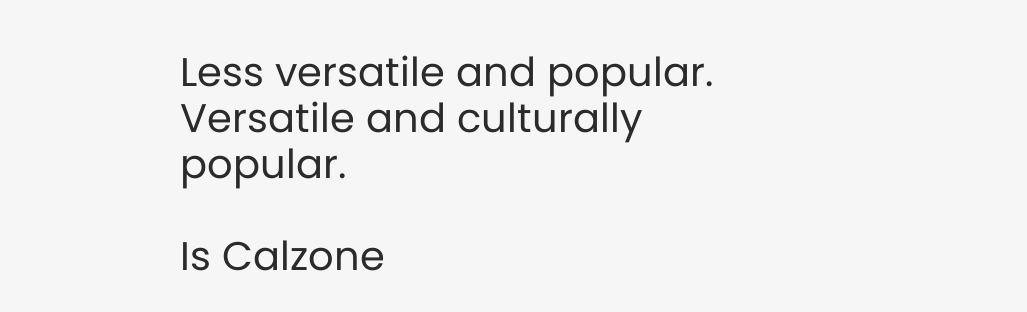Less versatile and popular. Versatile and culturally popular.

Is Calzone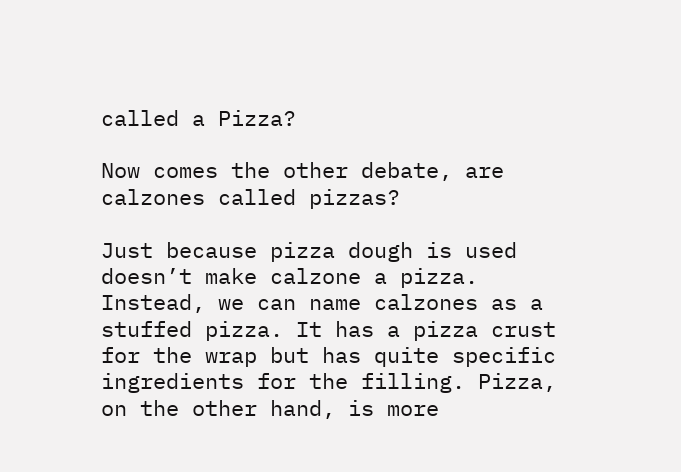called a Pizza?

Now comes the other debate, are calzones called pizzas?

Just because pizza dough is used doesn’t make calzone a pizza. Instead, we can name calzones as a stuffed pizza. It has a pizza crust for the wrap but has quite specific ingredients for the filling. Pizza, on the other hand, is more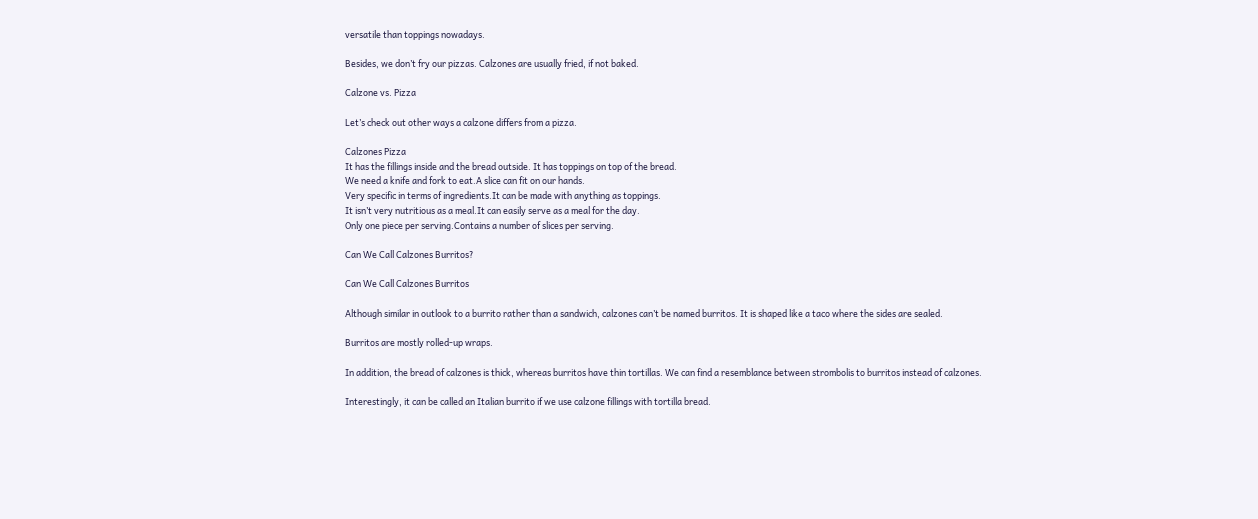versatile than toppings nowadays.

Besides, we don’t fry our pizzas. Calzones are usually fried, if not baked.

Calzone vs. Pizza

Let’s check out other ways a calzone differs from a pizza.

Calzones Pizza
It has the fillings inside and the bread outside. It has toppings on top of the bread.
We need a knife and fork to eat.A slice can fit on our hands.
Very specific in terms of ingredients.It can be made with anything as toppings.
It isn’t very nutritious as a meal.It can easily serve as a meal for the day.
Only one piece per serving.Contains a number of slices per serving.

Can We Call Calzones Burritos?

Can We Call Calzones Burritos

Although similar in outlook to a burrito rather than a sandwich, calzones can’t be named burritos. It is shaped like a taco where the sides are sealed.

Burritos are mostly rolled-up wraps.

In addition, the bread of calzones is thick, whereas burritos have thin tortillas. We can find a resemblance between strombolis to burritos instead of calzones.

Interestingly, it can be called an Italian burrito if we use calzone fillings with tortilla bread.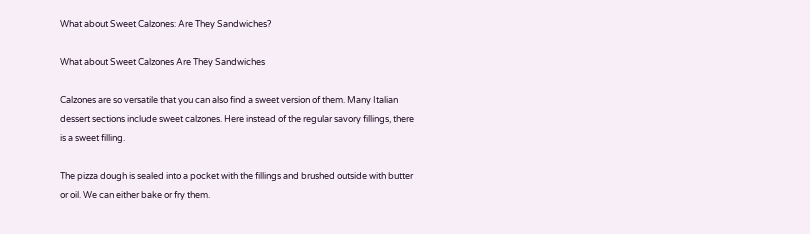What about Sweet Calzones: Are They Sandwiches?

What about Sweet Calzones Are They Sandwiches

Calzones are so versatile that you can also find a sweet version of them. Many Italian dessert sections include sweet calzones. Here instead of the regular savory fillings, there is a sweet filling.

The pizza dough is sealed into a pocket with the fillings and brushed outside with butter or oil. We can either bake or fry them.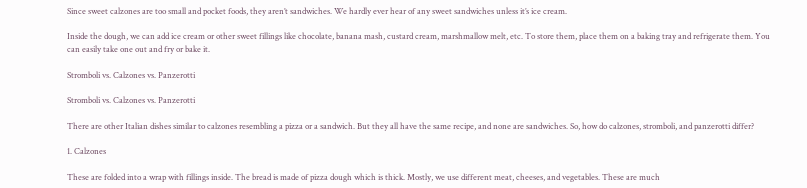Since sweet calzones are too small and pocket foods, they aren’t sandwiches. We hardly ever hear of any sweet sandwiches unless it’s ice cream.

Inside the dough, we can add ice cream or other sweet fillings like chocolate, banana mash, custard cream, marshmallow melt, etc. To store them, place them on a baking tray and refrigerate them. You can easily take one out and fry or bake it.

Stromboli vs. Calzones vs. Panzerotti

Stromboli vs. Calzones vs. Panzerotti

There are other Italian dishes similar to calzones resembling a pizza or a sandwich. But they all have the same recipe, and none are sandwiches. So, how do calzones, stromboli, and panzerotti differ?

1. Calzones

These are folded into a wrap with fillings inside. The bread is made of pizza dough which is thick. Mostly, we use different meat, cheeses, and vegetables. These are much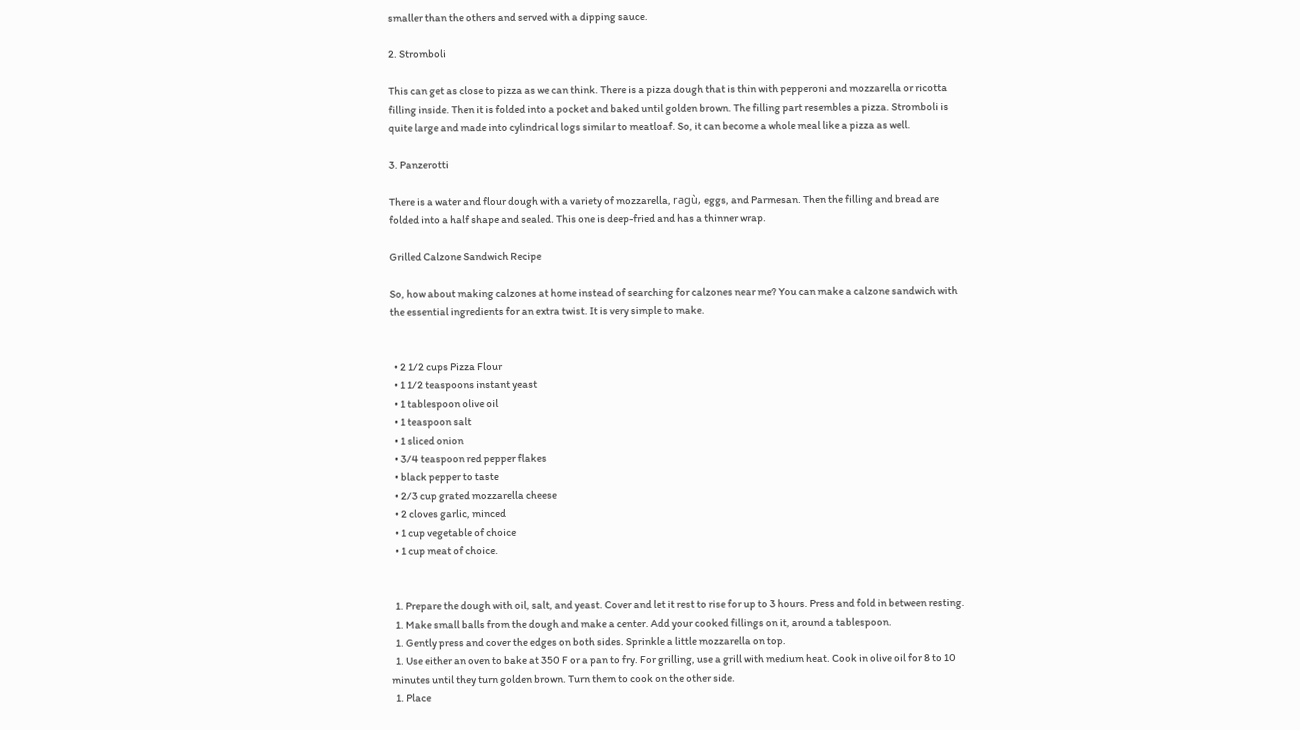smaller than the others and served with a dipping sauce.

2. Stromboli

This can get as close to pizza as we can think. There is a pizza dough that is thin with pepperoni and mozzarella or ricotta filling inside. Then it is folded into a pocket and baked until golden brown. The filling part resembles a pizza. Stromboli is quite large and made into cylindrical logs similar to meatloaf. So, it can become a whole meal like a pizza as well.

3. Panzerotti

There is a water and flour dough with a variety of mozzarella, ragù, eggs, and Parmesan. Then the filling and bread are folded into a half shape and sealed. This one is deep-fried and has a thinner wrap.

Grilled Calzone Sandwich Recipe

So, how about making calzones at home instead of searching for calzones near me? You can make a calzone sandwich with the essential ingredients for an extra twist. It is very simple to make.


  • 2 1/2 cups Pizza Flour
  • 1 1/2 teaspoons instant yeast
  • 1 tablespoon olive oil
  • 1 teaspoon salt
  • 1 sliced onion
  • 3/4 teaspoon red pepper flakes
  • black pepper to taste
  • 2/3 cup grated mozzarella cheese
  • 2 cloves garlic, minced
  • 1 cup vegetable of choice
  • 1 cup meat of choice.


  1. Prepare the dough with oil, salt, and yeast. Cover and let it rest to rise for up to 3 hours. Press and fold in between resting.
  1. Make small balls from the dough and make a center. Add your cooked fillings on it, around a tablespoon.
  1. Gently press and cover the edges on both sides. Sprinkle a little mozzarella on top.
  1. Use either an oven to bake at 350 F or a pan to fry. For grilling, use a grill with medium heat. Cook in olive oil for 8 to 10 minutes until they turn golden brown. Turn them to cook on the other side.
  1. Place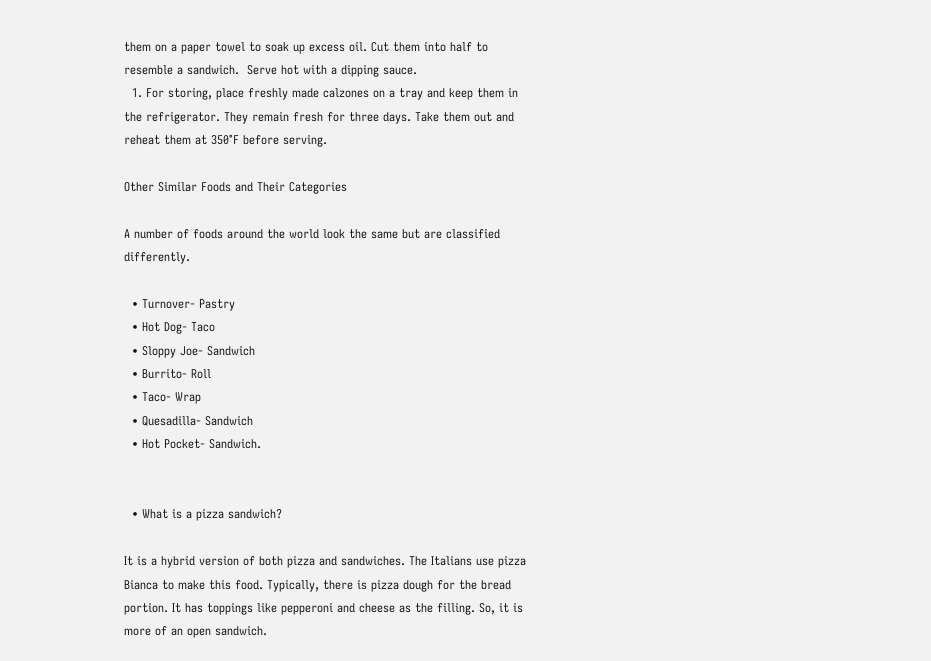them on a paper towel to soak up excess oil. Cut them into half to resemble a sandwich.  Serve hot with a dipping sauce.
  1. For storing, place freshly made calzones on a tray and keep them in the refrigerator. They remain fresh for three days. Take them out and reheat them at 350°F before serving.

Other Similar Foods and Their Categories

A number of foods around the world look the same but are classified differently.

  • Turnover- Pastry
  • Hot Dog- Taco
  • Sloppy Joe- Sandwich
  • Burrito- Roll
  • Taco- Wrap
  • Quesadilla- Sandwich
  • Hot Pocket- Sandwich.


  • What is a pizza sandwich?

It is a hybrid version of both pizza and sandwiches. The Italians use pizza Bianca to make this food. Typically, there is pizza dough for the bread portion. It has toppings like pepperoni and cheese as the filling. So, it is more of an open sandwich.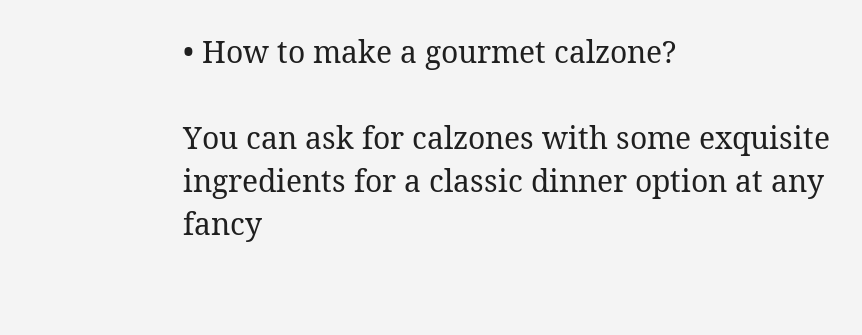• How to make a gourmet calzone?

You can ask for calzones with some exquisite ingredients for a classic dinner option at any fancy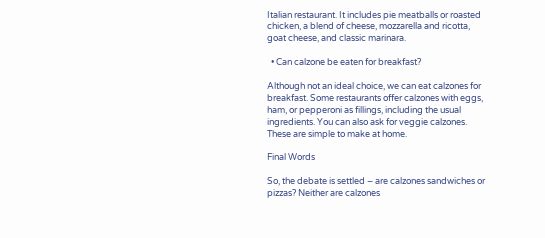Italian restaurant. It includes pie meatballs or roasted chicken, a blend of cheese, mozzarella and ricotta, goat cheese, and classic marinara.

  • Can calzone be eaten for breakfast?

Although not an ideal choice, we can eat calzones for breakfast. Some restaurants offer calzones with eggs, ham, or pepperoni as fillings, including the usual ingredients. You can also ask for veggie calzones. These are simple to make at home.

Final Words

So, the debate is settled – are calzones sandwiches or pizzas? Neither are calzones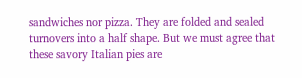sandwiches nor pizza. They are folded and sealed turnovers into a half shape. But we must agree that these savory Italian pies are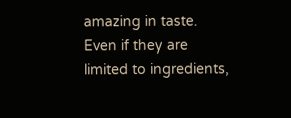amazing in taste. Even if they are limited to ingredients,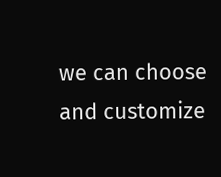we can choose and customize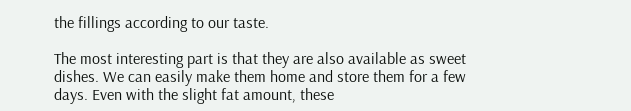the fillings according to our taste.

The most interesting part is that they are also available as sweet dishes. We can easily make them home and store them for a few days. Even with the slight fat amount, these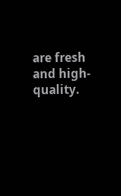are fresh and high-quality.